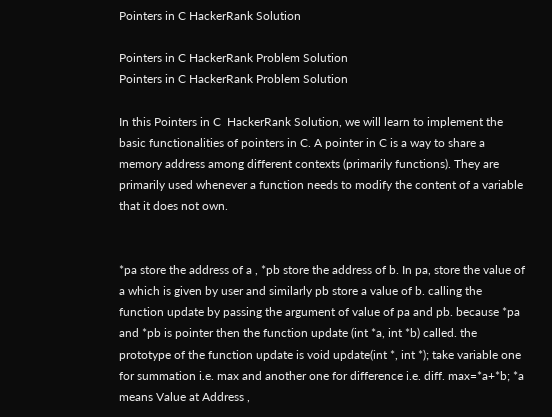Pointers in C HackerRank Solution

Pointers in C HackerRank Problem Solution
Pointers in C HackerRank Problem Solution

In this Pointers in C  HackerRank Solution, we will learn to implement the basic functionalities of pointers in C. A pointer in C is a way to share a memory address among different contexts (primarily functions). They are primarily used whenever a function needs to modify the content of a variable that it does not own.


*pa store the address of a , *pb store the address of b. In pa, store the value of a which is given by user and similarly pb store a value of b. calling the function update by passing the argument of value of pa and pb. because *pa and *pb is pointer then the function update (int *a, int *b) called. the prototype of the function update is void update(int *, int *); take variable one for summation i.e. max and another one for difference i.e. diff. max=*a+*b; *a means Value at Address ,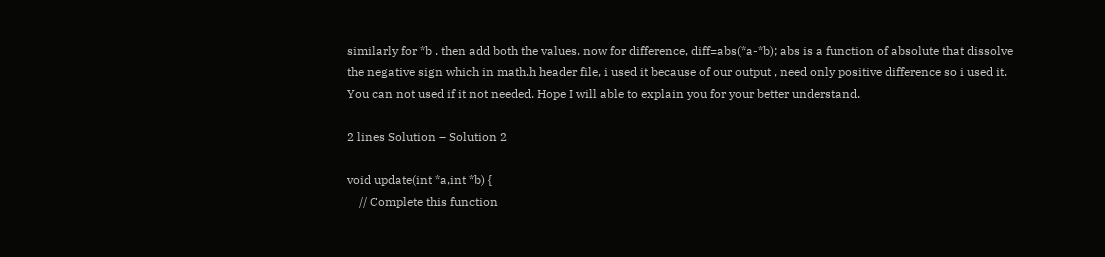similarly for *b . then add both the values. now for difference, diff=abs(*a-*b); abs is a function of absolute that dissolve the negative sign which in math.h header file, i used it because of our output , need only positive difference so i used it. You can not used if it not needed. Hope I will able to explain you for your better understand.

2 lines Solution – Solution 2

void update(int *a,int *b) {
    // Complete this function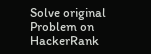Solve original Problem on HackerRank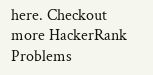here. Checkout more HackerRank Problems